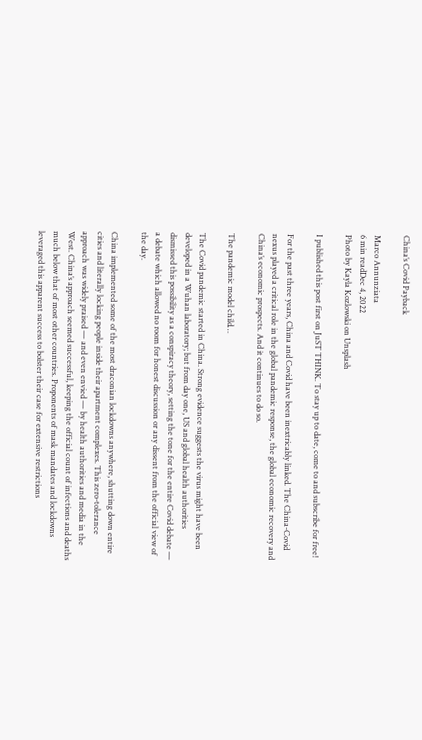China’s Covid Payback

Marco Annunziata
6 min readDec 4, 2022
Photo by Kayla Kozlowski on Unsplash

I published this post first on JuST THINK. To stay up to date, come to and subscribe for free!

For the past three years, China and Covid have been inextricably linked. The China-Covid nexus played a critical role in the global pandemic response, the global economic recovery and China’s economic prospects. And it continues to do so.

The pandemic model child…

The Covid pandemic started in China. Strong evidence suggests the virus might have been developed in a Wuhan laboratory; but from day one, US and global health authorities dismissed this possibility as a conspiracy theory, setting the tone for the entire Covid debate — a debate which allowed no room for honest discussion or any dissent from the official view of the day.

China implemented some of the most draconian lockdowns anywhere, shutting down entire cities and literally locking people inside their apartment complexes. This zero-tolerance approach was widely praised — and even envied — by health authorities and media in the West. China’s approach seemed successful, keeping the official count of infections and deaths much below that of most other countries. Proponents of mask mandates and lockdowns leveraged this apparent success to bolster their case for extensive restrictions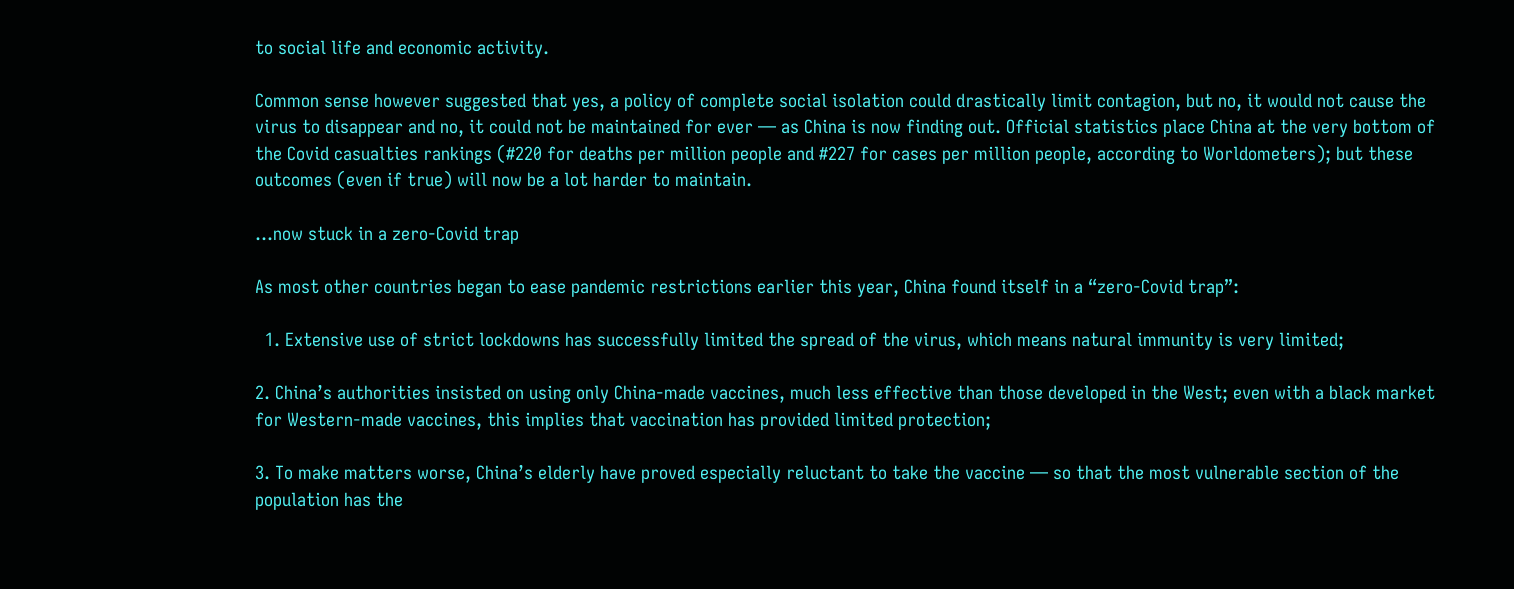to social life and economic activity.

Common sense however suggested that yes, a policy of complete social isolation could drastically limit contagion, but no, it would not cause the virus to disappear and no, it could not be maintained for ever — as China is now finding out. Official statistics place China at the very bottom of the Covid casualties rankings (#220 for deaths per million people and #227 for cases per million people, according to Worldometers); but these outcomes (even if true) will now be a lot harder to maintain.

…now stuck in a zero-Covid trap

As most other countries began to ease pandemic restrictions earlier this year, China found itself in a “zero-Covid trap”:

  1. Extensive use of strict lockdowns has successfully limited the spread of the virus, which means natural immunity is very limited;

2. China’s authorities insisted on using only China-made vaccines, much less effective than those developed in the West; even with a black market for Western-made vaccines, this implies that vaccination has provided limited protection;

3. To make matters worse, China’s elderly have proved especially reluctant to take the vaccine — so that the most vulnerable section of the population has the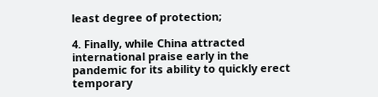least degree of protection;

4. Finally, while China attracted international praise early in the pandemic for its ability to quickly erect temporary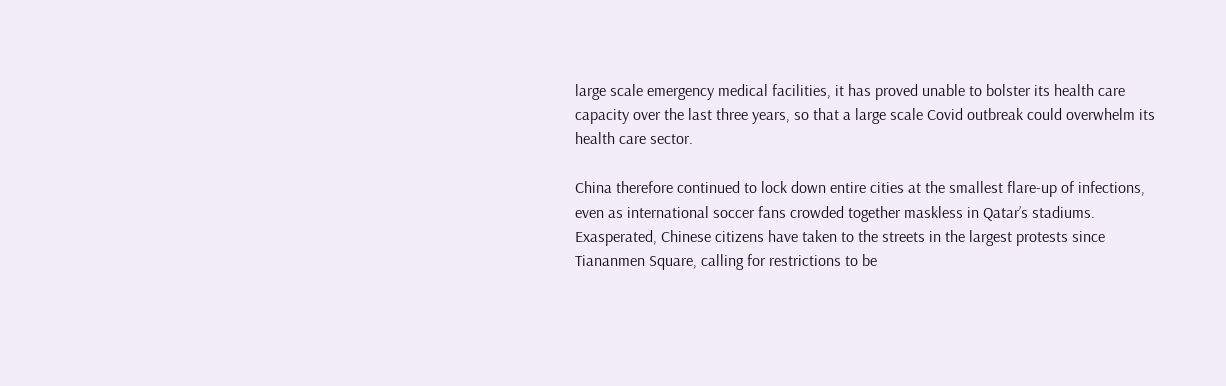large scale emergency medical facilities, it has proved unable to bolster its health care capacity over the last three years, so that a large scale Covid outbreak could overwhelm its health care sector.

China therefore continued to lock down entire cities at the smallest flare-up of infections, even as international soccer fans crowded together maskless in Qatar’s stadiums. Exasperated, Chinese citizens have taken to the streets in the largest protests since Tiananmen Square, calling for restrictions to be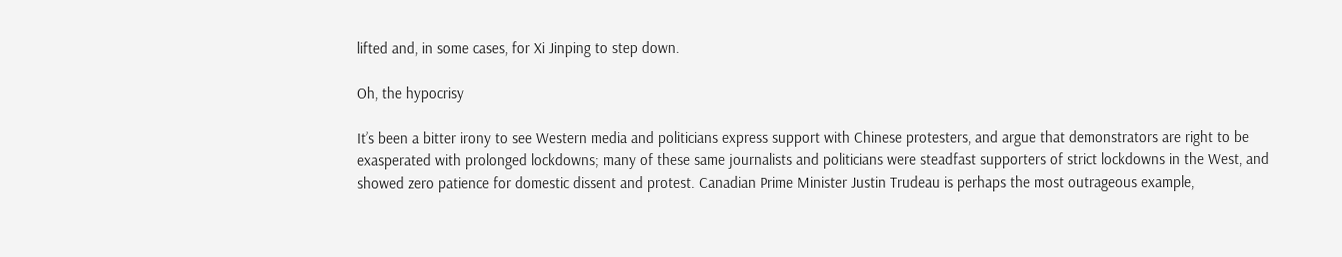lifted and, in some cases, for Xi Jinping to step down.

Oh, the hypocrisy

It’s been a bitter irony to see Western media and politicians express support with Chinese protesters, and argue that demonstrators are right to be exasperated with prolonged lockdowns; many of these same journalists and politicians were steadfast supporters of strict lockdowns in the West, and showed zero patience for domestic dissent and protest. Canadian Prime Minister Justin Trudeau is perhaps the most outrageous example,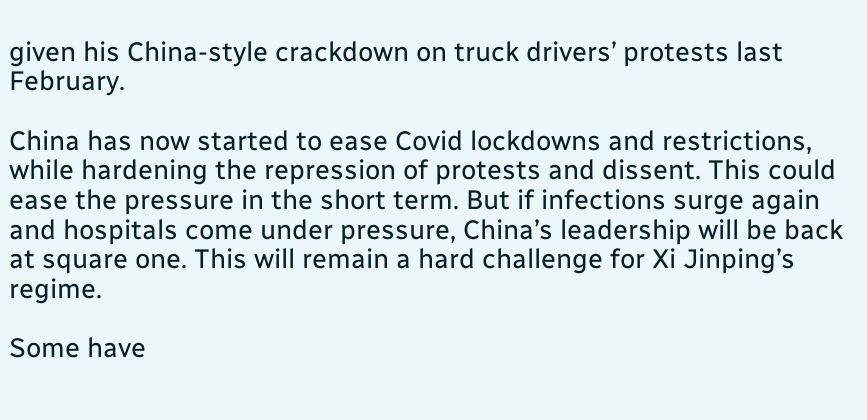given his China-style crackdown on truck drivers’ protests last February.

China has now started to ease Covid lockdowns and restrictions, while hardening the repression of protests and dissent. This could ease the pressure in the short term. But if infections surge again and hospitals come under pressure, China’s leadership will be back at square one. This will remain a hard challenge for Xi Jinping’s regime.

Some have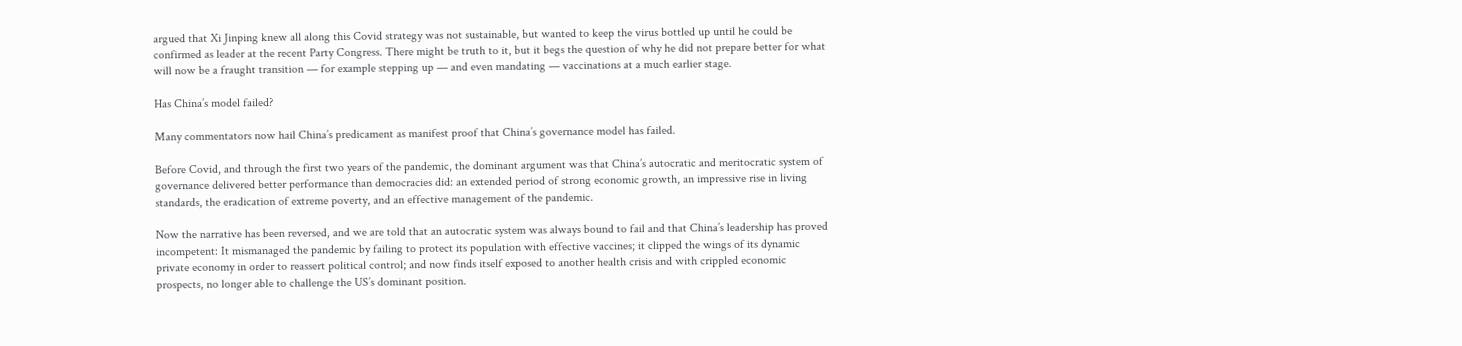argued that Xi Jinping knew all along this Covid strategy was not sustainable, but wanted to keep the virus bottled up until he could be confirmed as leader at the recent Party Congress. There might be truth to it, but it begs the question of why he did not prepare better for what will now be a fraught transition — for example stepping up — and even mandating — vaccinations at a much earlier stage.

Has China’s model failed?

Many commentators now hail China’s predicament as manifest proof that China’s governance model has failed.

Before Covid, and through the first two years of the pandemic, the dominant argument was that China’s autocratic and meritocratic system of governance delivered better performance than democracies did: an extended period of strong economic growth, an impressive rise in living standards, the eradication of extreme poverty, and an effective management of the pandemic.

Now the narrative has been reversed, and we are told that an autocratic system was always bound to fail and that China’s leadership has proved incompetent: It mismanaged the pandemic by failing to protect its population with effective vaccines; it clipped the wings of its dynamic private economy in order to reassert political control; and now finds itself exposed to another health crisis and with crippled economic prospects, no longer able to challenge the US’s dominant position.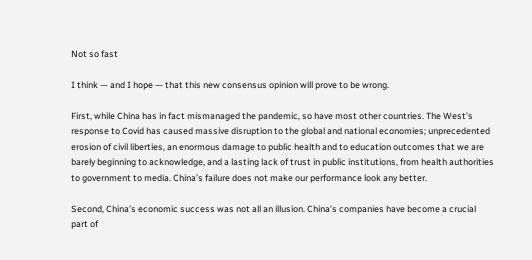Not so fast

I think — and I hope — that this new consensus opinion will prove to be wrong.

First, while China has in fact mismanaged the pandemic, so have most other countries. The West’s response to Covid has caused massive disruption to the global and national economies; unprecedented erosion of civil liberties, an enormous damage to public health and to education outcomes that we are barely beginning to acknowledge, and a lasting lack of trust in public institutions, from health authorities to government to media. China’s failure does not make our performance look any better.

Second, China’s economic success was not all an illusion. China’s companies have become a crucial part of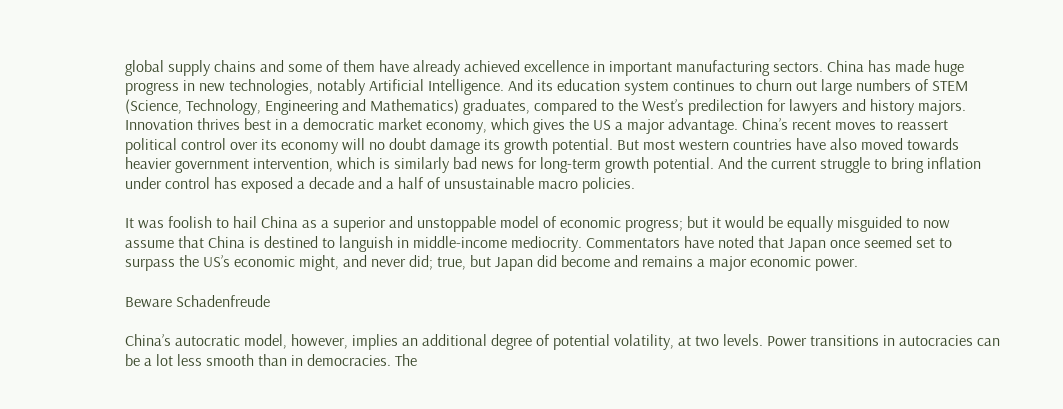global supply chains and some of them have already achieved excellence in important manufacturing sectors. China has made huge progress in new technologies, notably Artificial Intelligence. And its education system continues to churn out large numbers of STEM (Science, Technology, Engineering and Mathematics) graduates, compared to the West’s predilection for lawyers and history majors. Innovation thrives best in a democratic market economy, which gives the US a major advantage. China’s recent moves to reassert political control over its economy will no doubt damage its growth potential. But most western countries have also moved towards heavier government intervention, which is similarly bad news for long-term growth potential. And the current struggle to bring inflation under control has exposed a decade and a half of unsustainable macro policies.

It was foolish to hail China as a superior and unstoppable model of economic progress; but it would be equally misguided to now assume that China is destined to languish in middle-income mediocrity. Commentators have noted that Japan once seemed set to surpass the US’s economic might, and never did; true, but Japan did become and remains a major economic power.

Beware Schadenfreude

China’s autocratic model, however, implies an additional degree of potential volatility, at two levels. Power transitions in autocracies can be a lot less smooth than in democracies. The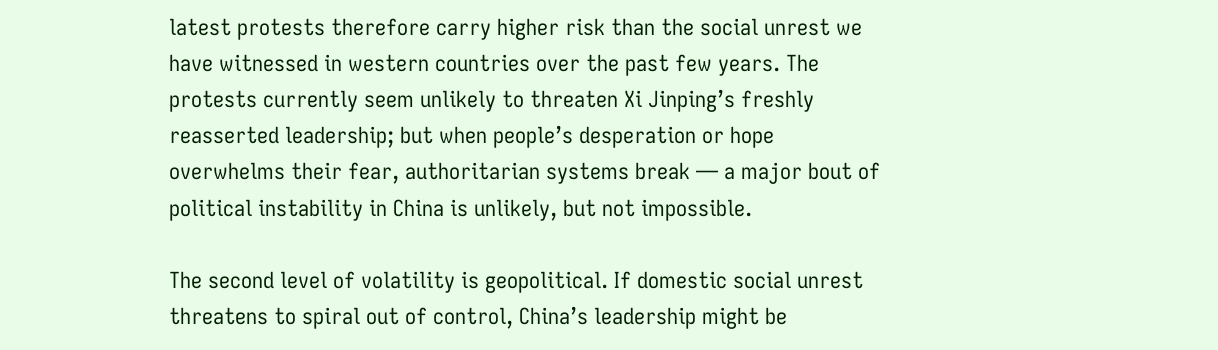latest protests therefore carry higher risk than the social unrest we have witnessed in western countries over the past few years. The protests currently seem unlikely to threaten Xi Jinping’s freshly reasserted leadership; but when people’s desperation or hope overwhelms their fear, authoritarian systems break — a major bout of political instability in China is unlikely, but not impossible.

The second level of volatility is geopolitical. If domestic social unrest threatens to spiral out of control, China’s leadership might be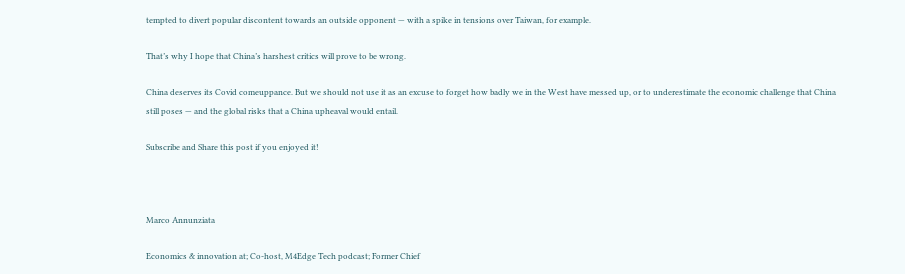tempted to divert popular discontent towards an outside opponent — with a spike in tensions over Taiwan, for example.

That’s why I hope that China’s harshest critics will prove to be wrong.

China deserves its Covid comeuppance. But we should not use it as an excuse to forget how badly we in the West have messed up, or to underestimate the economic challenge that China still poses — and the global risks that a China upheaval would entail.

Subscribe and Share this post if you enjoyed it!



Marco Annunziata

Economics & innovation at; Co-host, M4Edge Tech podcast; Former Chief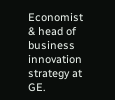Economist & head of business innovation strategy at GE.